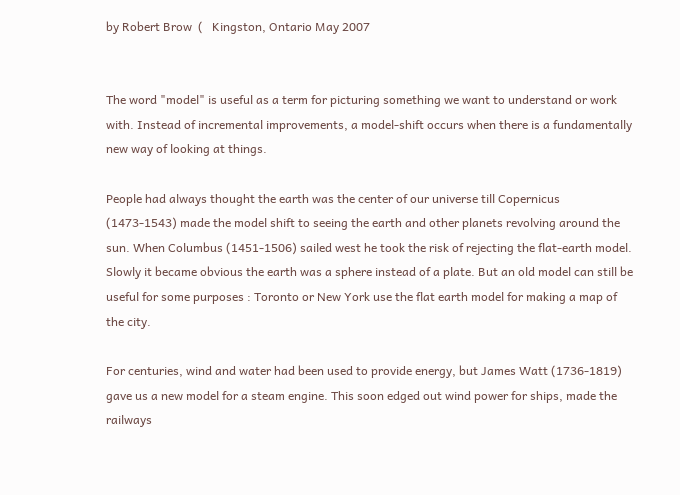by Robert Brow  (   Kingston, Ontario May 2007


The word "model" is useful as a term for picturing something we want to understand or work with. Instead of incremental improvements, a model-shift occurs when there is a fundamentally new way of looking at things.

People had always thought the earth was the center of our universe till Copernicus (1473-1543) made the model shift to seeing the earth and other planets revolving around the sun. When Columbus (1451-1506) sailed west he took the risk of rejecting the flat-earth model. Slowly it became obvious the earth was a sphere instead of a plate. But an old model can still be useful for some purposes : Toronto or New York use the flat earth model for making a map of the city.

For centuries, wind and water had been used to provide energy, but James Watt (1736-1819) gave us a new model for a steam engine. This soon edged out wind power for ships, made the railways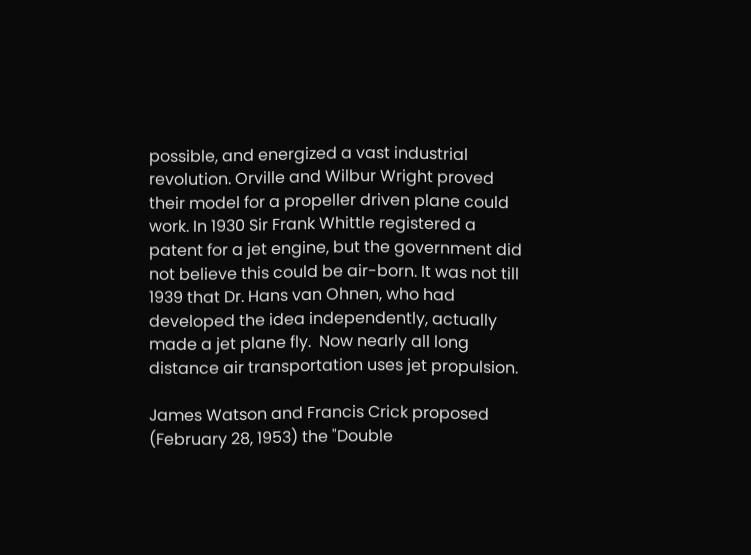possible, and energized a vast industrial revolution. Orville and Wilbur Wright proved their model for a propeller driven plane could work. In 1930 Sir Frank Whittle registered a patent for a jet engine, but the government did not believe this could be air-born. It was not till 1939 that Dr. Hans van Ohnen, who had developed the idea independently, actually made a jet plane fly.  Now nearly all long distance air transportation uses jet propulsion.

James Watson and Francis Crick proposed (February 28, 1953) the "Double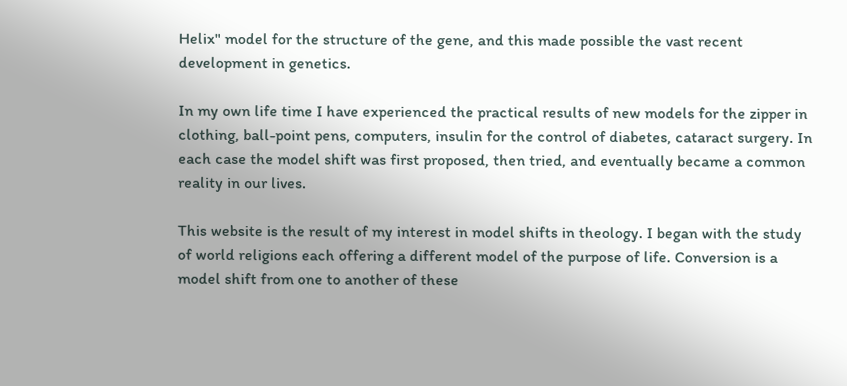Helix" model for the structure of the gene, and this made possible the vast recent development in genetics.

In my own life time I have experienced the practical results of new models for the zipper in clothing, ball-point pens, computers, insulin for the control of diabetes, cataract surgery. In each case the model shift was first proposed, then tried, and eventually became a common reality in our lives.

This website is the result of my interest in model shifts in theology. I began with the study of world religions each offering a different model of the purpose of life. Conversion is a model shift from one to another of these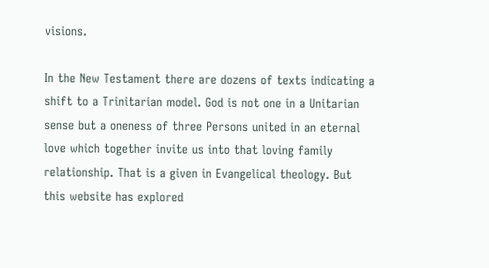visions.

In the New Testament there are dozens of texts indicating a shift to a Trinitarian model. God is not one in a Unitarian sense but a oneness of three Persons united in an eternal love which together invite us into that loving family relationship. That is a given in Evangelical theology. But this website has explored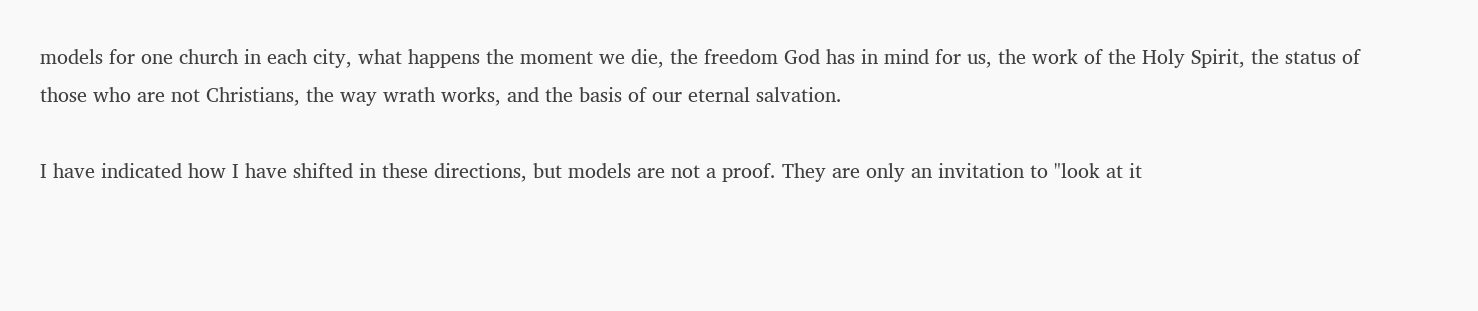models for one church in each city, what happens the moment we die, the freedom God has in mind for us, the work of the Holy Spirit, the status of those who are not Christians, the way wrath works, and the basis of our eternal salvation.

I have indicated how I have shifted in these directions, but models are not a proof. They are only an invitation to "look at it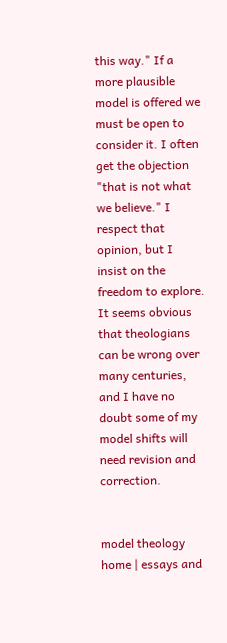this way." If a more plausible model is offered we must be open to consider it. I often get the objection "that is not what we believe." I respect that opinion, but I insist on the freedom to explore. It seems obvious that theologians can be wrong over many centuries, and I have no doubt some of my model shifts will need revision and correction.


model theology home | essays and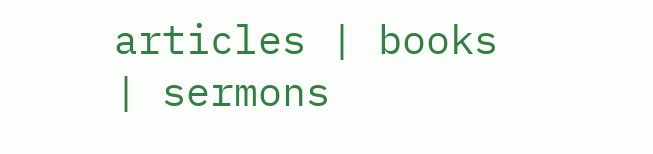articles | books | sermons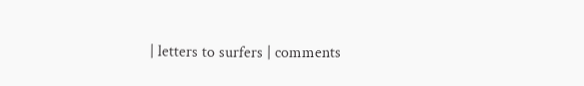| letters to surfers | comments